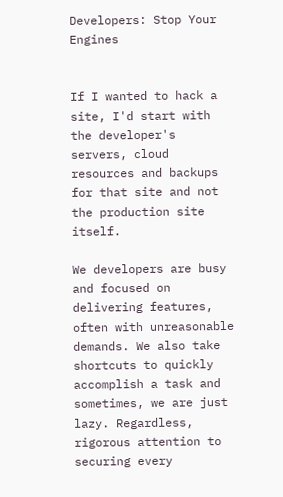Developers: Stop Your Engines


If I wanted to hack a site, I'd start with the developer's servers, cloud resources and backups for that site and not the production site itself.

We developers are busy and focused on delivering features, often with unreasonable demands. We also take shortcuts to quickly accomplish a task and sometimes, we are just lazy. Regardless, rigorous attention to securing every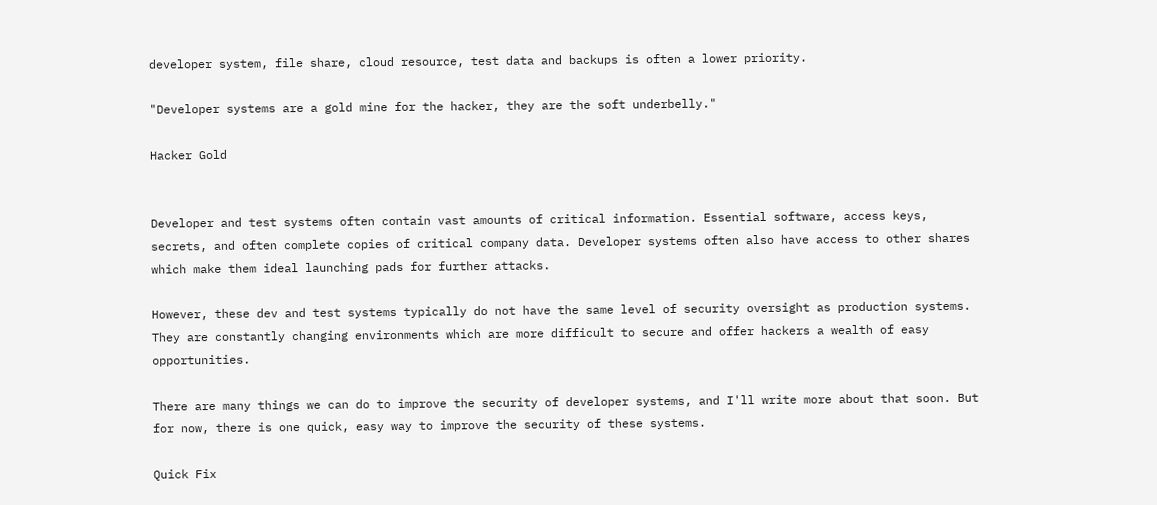developer system, file share, cloud resource, test data and backups is often a lower priority.

"Developer systems are a gold mine for the hacker, they are the soft underbelly."

Hacker Gold


Developer and test systems often contain vast amounts of critical information. Essential software, access keys, secrets, and often complete copies of critical company data. Developer systems often also have access to other shares which make them ideal launching pads for further attacks.

However, these dev and test systems typically do not have the same level of security oversight as production systems. They are constantly changing environments which are more difficult to secure and offer hackers a wealth of easy opportunities.

There are many things we can do to improve the security of developer systems, and I'll write more about that soon. But for now, there is one quick, easy way to improve the security of these systems.

Quick Fix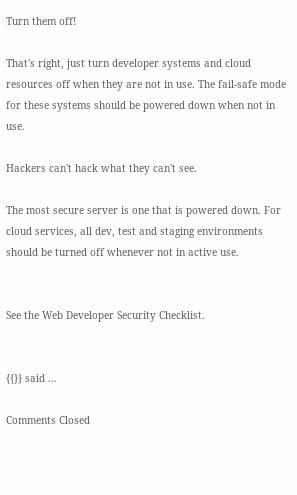Turn them off!

That's right, just turn developer systems and cloud resources off when they are not in use. The fail-safe mode for these systems should be powered down when not in use.

Hackers can't hack what they can't see.

The most secure server is one that is powered down. For cloud services, all dev, test and staging environments should be turned off whenever not in active use.


See the Web Developer Security Checklist.


{{}} said ...

Comments Closed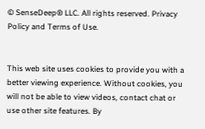© SenseDeep® LLC. All rights reserved. Privacy Policy and Terms of Use.


This web site uses cookies to provide you with a better viewing experience. Without cookies, you will not be able to view videos, contact chat or use other site features. By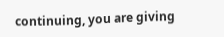continuing, you are giving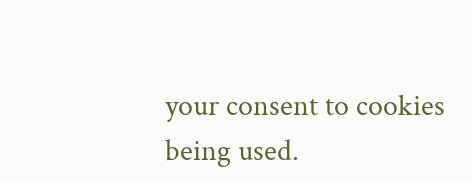your consent to cookies being used.